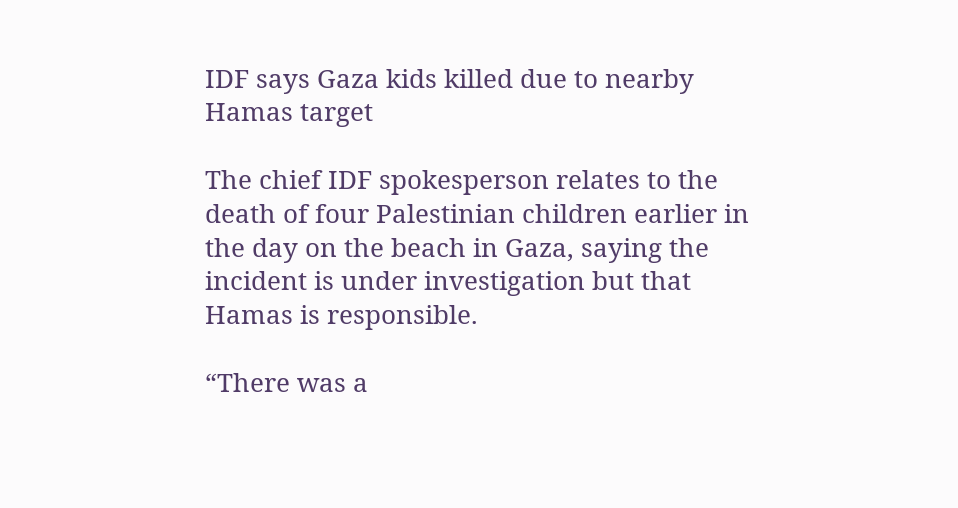IDF says Gaza kids killed due to nearby Hamas target

The chief IDF spokesperson relates to the death of four Palestinian children earlier in the day on the beach in Gaza, saying the incident is under investigation but that Hamas is responsible.

“There was a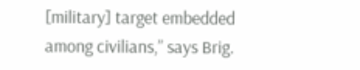[military] target embedded among civilians,” says Brig.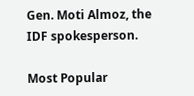Gen. Moti Almoz, the IDF spokesperson.

Most Popular